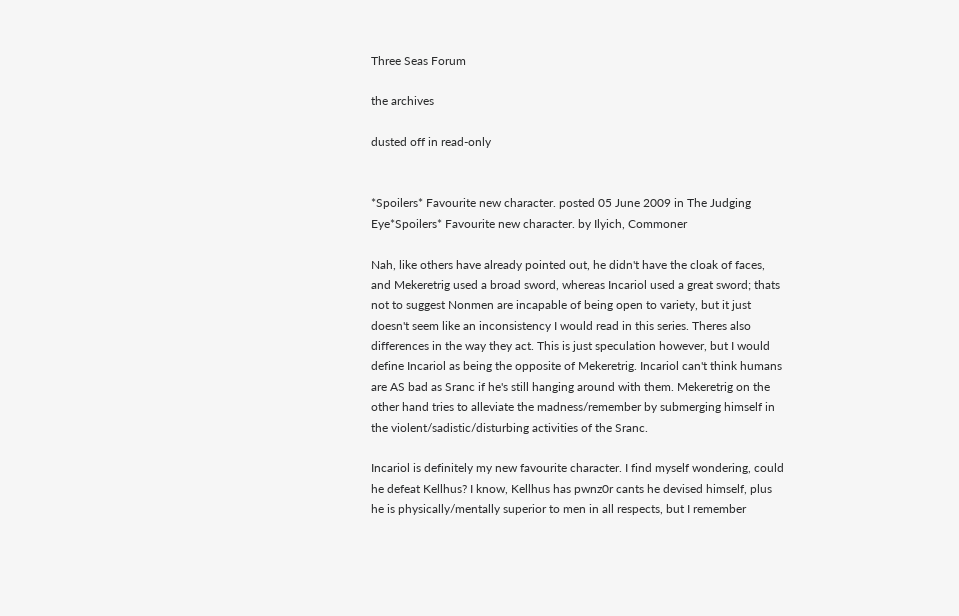Three Seas Forum

the archives

dusted off in read-only


*Spoilers* Favourite new character. posted 05 June 2009 in The Judging Eye*Spoilers* Favourite new character. by Ilyich, Commoner

Nah, like others have already pointed out, he didn't have the cloak of faces, and Mekeretrig used a broad sword, whereas Incariol used a great sword; thats not to suggest Nonmen are incapable of being open to variety, but it just doesn't seem like an inconsistency I would read in this series. Theres also differences in the way they act. This is just speculation however, but I would define Incariol as being the opposite of Mekeretrig. Incariol can't think humans are AS bad as Sranc if he's still hanging around with them. Mekeretrig on the other hand tries to alleviate the madness/remember by submerging himself in the violent/sadistic/disturbing activities of the Sranc.

Incariol is definitely my new favourite character. I find myself wondering, could he defeat Kellhus? I know, Kellhus has pwnz0r cants he devised himself, plus he is physically/mentally superior to men in all respects, but I remember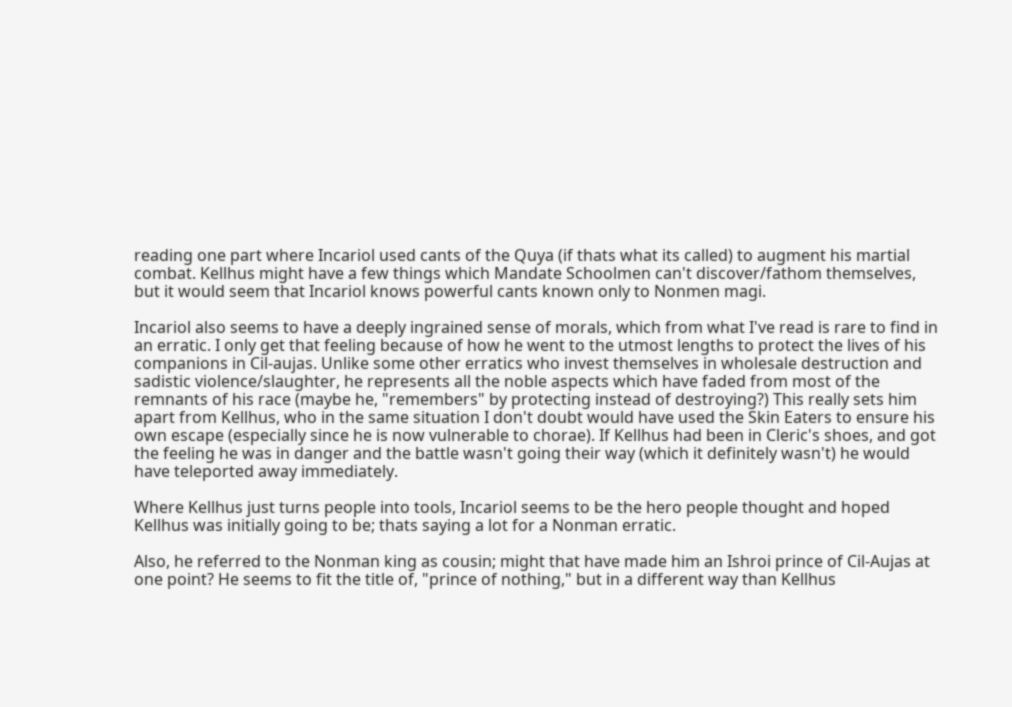reading one part where Incariol used cants of the Quya (if thats what its called) to augment his martial combat. Kellhus might have a few things which Mandate Schoolmen can't discover/fathom themselves, but it would seem that Incariol knows powerful cants known only to Nonmen magi.

Incariol also seems to have a deeply ingrained sense of morals, which from what I've read is rare to find in an erratic. I only get that feeling because of how he went to the utmost lengths to protect the lives of his companions in Cil-aujas. Unlike some other erratics who invest themselves in wholesale destruction and sadistic violence/slaughter, he represents all the noble aspects which have faded from most of the remnants of his race (maybe he, "remembers" by protecting instead of destroying?) This really sets him apart from Kellhus, who in the same situation I don't doubt would have used the Skin Eaters to ensure his own escape (especially since he is now vulnerable to chorae). If Kellhus had been in Cleric's shoes, and got the feeling he was in danger and the battle wasn't going their way (which it definitely wasn't) he would have teleported away immediately.

Where Kellhus just turns people into tools, Incariol seems to be the hero people thought and hoped Kellhus was initially going to be; thats saying a lot for a Nonman erratic.

Also, he referred to the Nonman king as cousin; might that have made him an Ishroi prince of Cil-Aujas at one point? He seems to fit the title of, "prince of nothing," but in a different way than Kellhus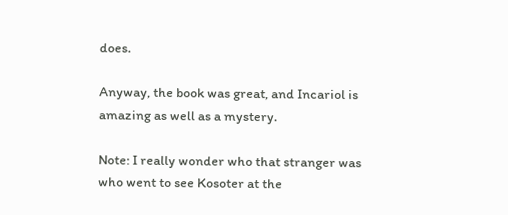does.

Anyway, the book was great, and Incariol is amazing as well as a mystery.

Note: I really wonder who that stranger was who went to see Kosoter at the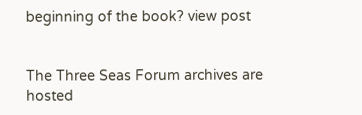beginning of the book? view post


The Three Seas Forum archives are hosted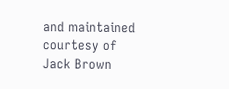and maintained courtesy of Jack Brown